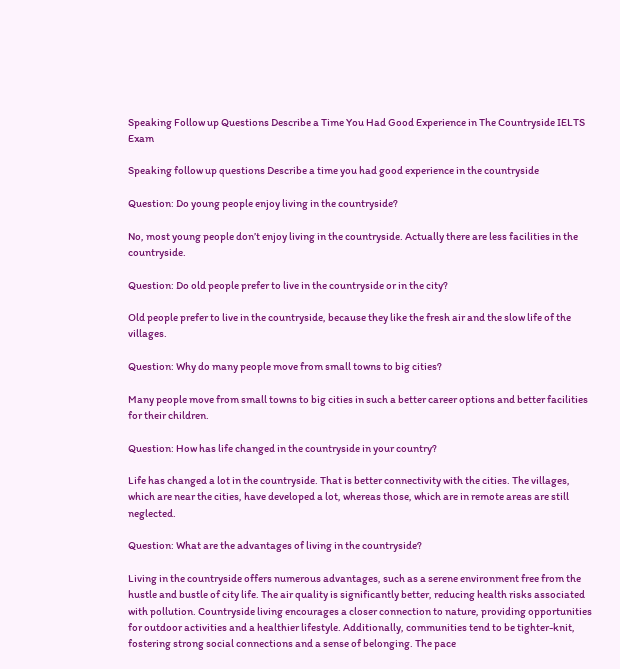Speaking Follow up Questions Describe a Time You Had Good Experience in The Countryside IELTS Exam

Speaking follow up questions Describe a time you had good experience in the countryside

Question: Do young people enjoy living in the countryside?

No, most young people don’t enjoy living in the countryside. Actually there are less facilities in the countryside.

Question: Do old people prefer to live in the countryside or in the city?

Old people prefer to live in the countryside, because they like the fresh air and the slow life of the villages.

Question: Why do many people move from small towns to big cities?

Many people move from small towns to big cities in such a better career options and better facilities for their children.

Question: How has life changed in the countryside in your country?

Life has changed a lot in the countryside. That is better connectivity with the cities. The villages, which are near the cities, have developed a lot, whereas those, which are in remote areas are still neglected.

Question: What are the advantages of living in the countryside?

Living in the countryside offers numerous advantages, such as a serene environment free from the hustle and bustle of city life. The air quality is significantly better, reducing health risks associated with pollution. Countryside living encourages a closer connection to nature, providing opportunities for outdoor activities and a healthier lifestyle. Additionally, communities tend to be tighter-knit, fostering strong social connections and a sense of belonging. The pace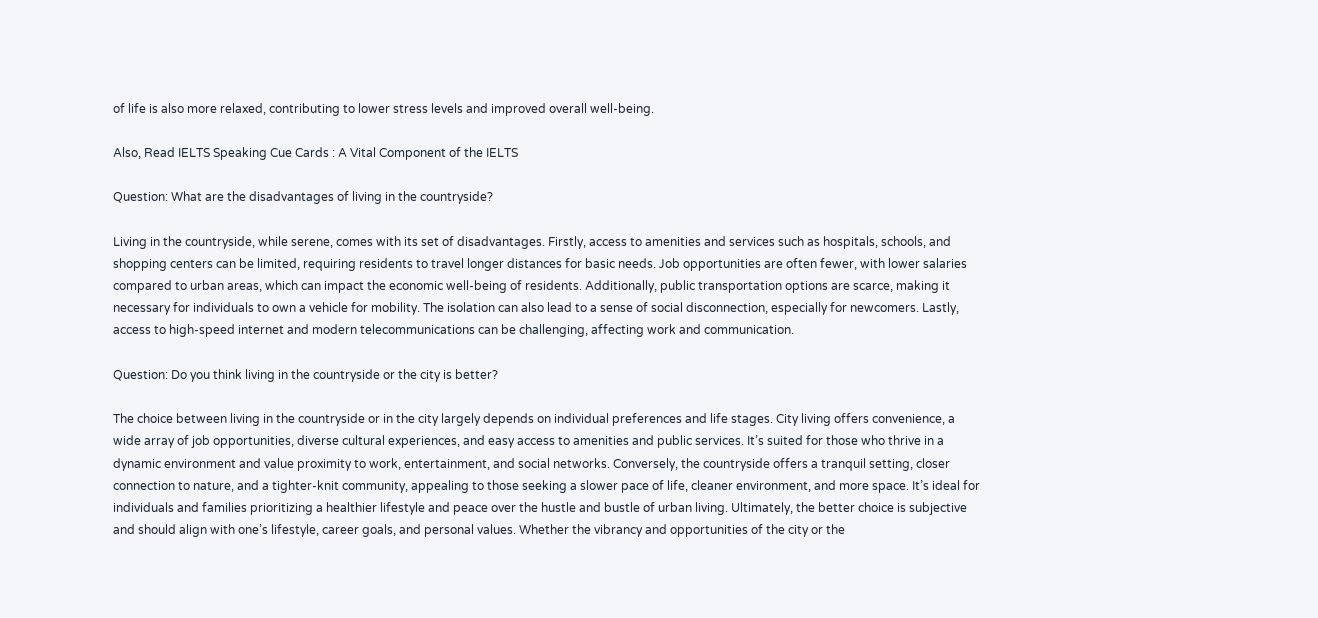of life is also more relaxed, contributing to lower stress levels and improved overall well-being.

Also, Read IELTS Speaking Cue Cards : A Vital Component of the IELTS

Question: What are the disadvantages of living in the countryside?

Living in the countryside, while serene, comes with its set of disadvantages. Firstly, access to amenities and services such as hospitals, schools, and shopping centers can be limited, requiring residents to travel longer distances for basic needs. Job opportunities are often fewer, with lower salaries compared to urban areas, which can impact the economic well-being of residents. Additionally, public transportation options are scarce, making it necessary for individuals to own a vehicle for mobility. The isolation can also lead to a sense of social disconnection, especially for newcomers. Lastly, access to high-speed internet and modern telecommunications can be challenging, affecting work and communication.

Question: Do you think living in the countryside or the city is better?

The choice between living in the countryside or in the city largely depends on individual preferences and life stages. City living offers convenience, a wide array of job opportunities, diverse cultural experiences, and easy access to amenities and public services. It’s suited for those who thrive in a dynamic environment and value proximity to work, entertainment, and social networks. Conversely, the countryside offers a tranquil setting, closer connection to nature, and a tighter-knit community, appealing to those seeking a slower pace of life, cleaner environment, and more space. It’s ideal for individuals and families prioritizing a healthier lifestyle and peace over the hustle and bustle of urban living. Ultimately, the better choice is subjective and should align with one’s lifestyle, career goals, and personal values. Whether the vibrancy and opportunities of the city or the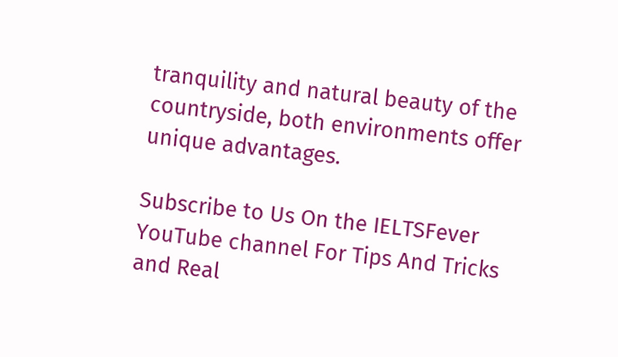tranquility and natural beauty of the countryside, both environments offer unique advantages.

Subscribe to Us On the IELTSFever YouTube channel For Tips And Tricks and Real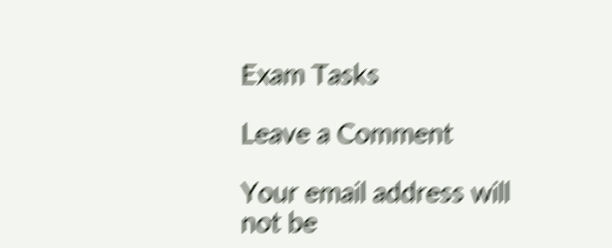Exam Tasks

Leave a Comment

Your email address will not be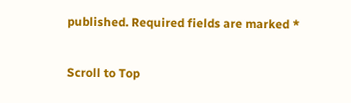published. Required fields are marked *

Scroll to Top